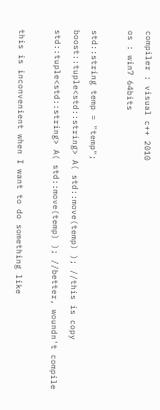compiler : visual c++ 2010
os : win7 64bits

std::string temp = "temp";
boost::tuple<std::string> A( std::move(temp) ); //this is copy
std::tuple<std::string> A( std::move(temp) ); //better, woundn't compile

this is inconvenient when I want to do something like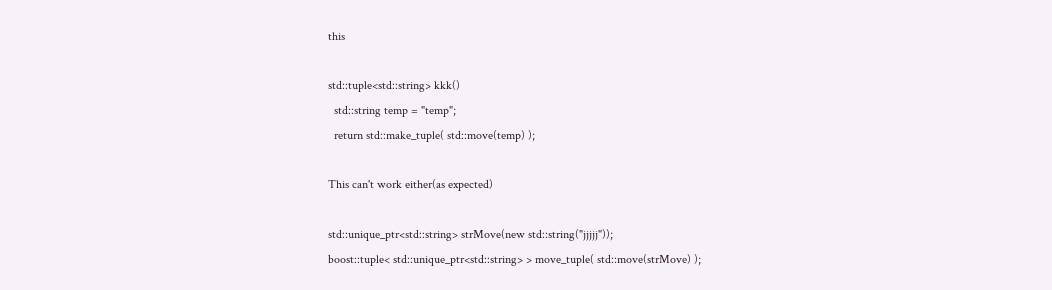this

std::tuple<std::string> kkk()
  std::string temp = "temp";
  return std::make_tuple( std::move(temp) );

This can't work either(as expected)

std::unique_ptr<std::string> strMove(new std::string("jjjjj"));
boost::tuple< std::unique_ptr<std::string> > move_tuple( std::move(strMove) );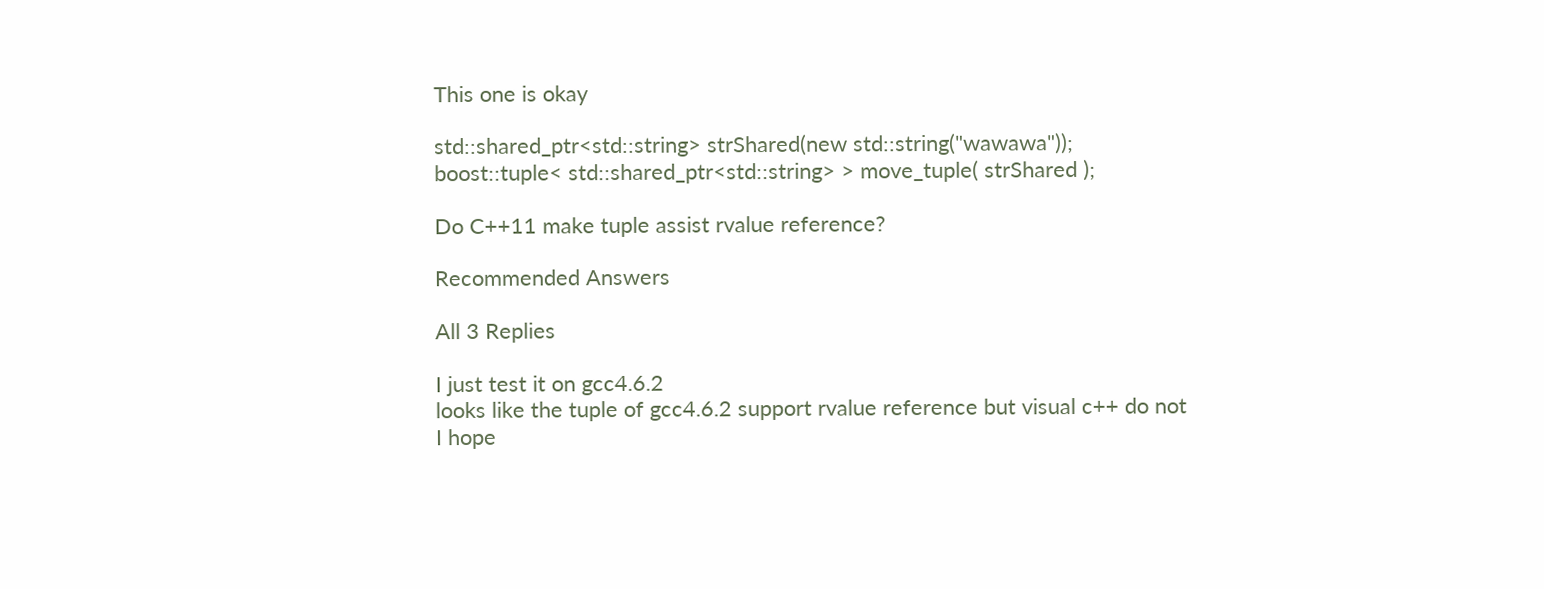This one is okay

std::shared_ptr<std::string> strShared(new std::string("wawawa"));
boost::tuple< std::shared_ptr<std::string> > move_tuple( strShared );

Do C++11 make tuple assist rvalue reference?

Recommended Answers

All 3 Replies

I just test it on gcc4.6.2
looks like the tuple of gcc4.6.2 support rvalue reference but visual c++ do not
I hope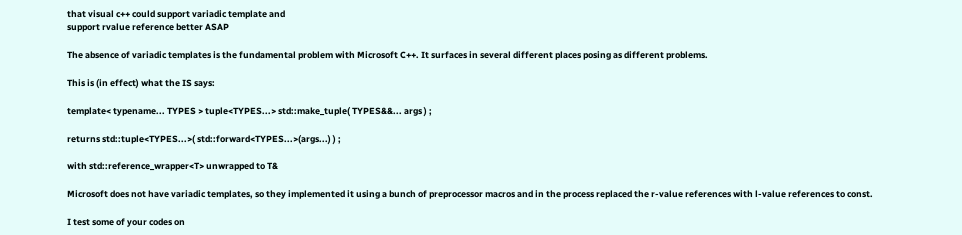that visual c++ could support variadic template and
support rvalue reference better ASAP

The absence of variadic templates is the fundamental problem with Microsoft C++. It surfaces in several different places posing as different problems.

This is (in effect) what the IS says:

template< typename... TYPES > tuple<TYPES...> std::make_tuple( TYPES&&... args ) ;

returns std::tuple<TYPES...>( std::forward<TYPES...>(args...) ) ;

with std::reference_wrapper<T> unwrapped to T&

Microsoft does not have variadic templates, so they implemented it using a bunch of preprocessor macros and in the process replaced the r-value references with l-value references to const.

I test some of your codes on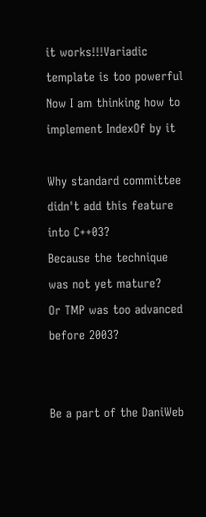it works!!!Variadic template is too powerful
Now I am thinking how to implement IndexOf by it

Why standard committee didn't add this feature into C++03?
Because the technique was not yet mature?
Or TMP was too advanced before 2003?


Be a part of the DaniWeb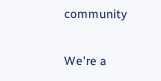community

We're a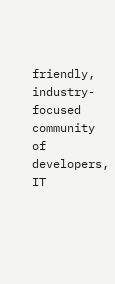friendly, industry-focused community of developers, IT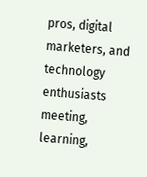pros, digital marketers, and technology enthusiasts meeting, learning,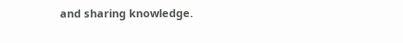and sharing knowledge.